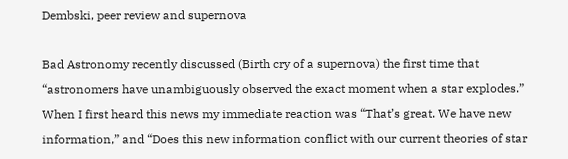Dembski, peer review and supernova

Bad Astronomy recently discussed (Birth cry of a supernova) the first time that “astronomers have unambiguously observed the exact moment when a star explodes.” When I first heard this news my immediate reaction was “That’s great. We have new information,” and “Does this new information conflict with our current theories of star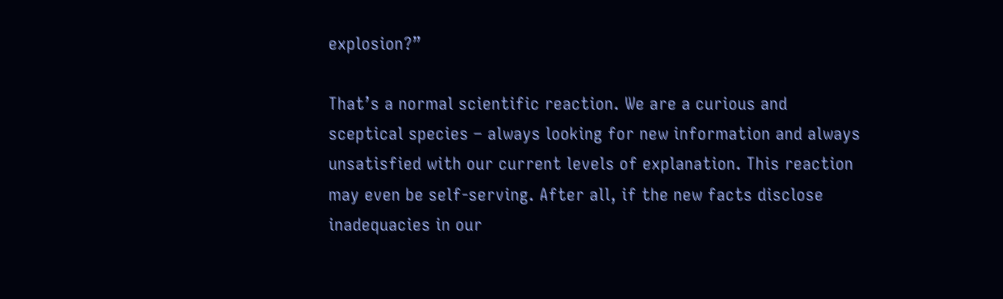explosion?”

That’s a normal scientific reaction. We are a curious and sceptical species – always looking for new information and always unsatisfied with our current levels of explanation. This reaction may even be self-serving. After all, if the new facts disclose inadequacies in our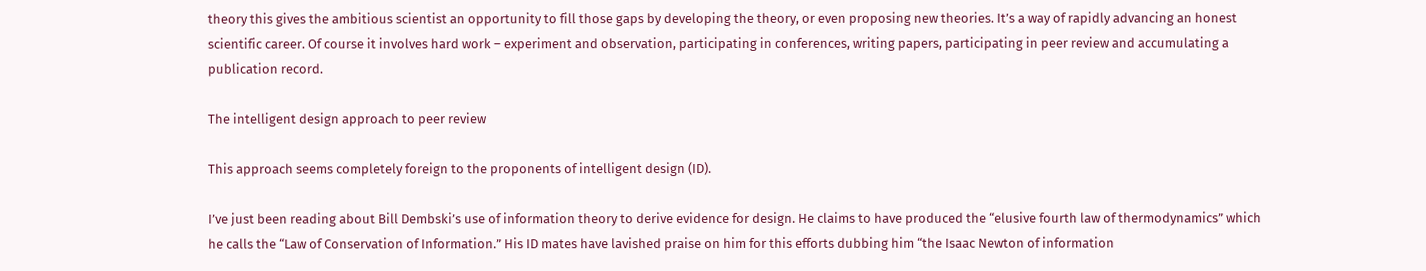theory this gives the ambitious scientist an opportunity to fill those gaps by developing the theory, or even proposing new theories. It’s a way of rapidly advancing an honest scientific career. Of course it involves hard work – experiment and observation, participating in conferences, writing papers, participating in peer review and accumulating a publication record.

The intelligent design approach to peer review

This approach seems completely foreign to the proponents of intelligent design (ID).

I’ve just been reading about Bill Dembski’s use of information theory to derive evidence for design. He claims to have produced the “elusive fourth law of thermodynamics” which he calls the “Law of Conservation of Information.” His ID mates have lavished praise on him for this efforts dubbing him “the Isaac Newton of information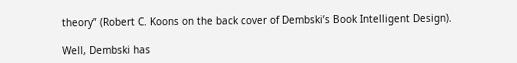theory” (Robert C. Koons on the back cover of Dembski’s Book Intelligent Design).

Well, Dembski has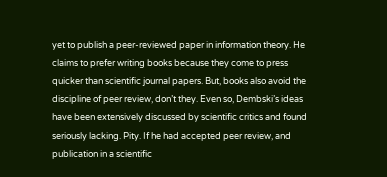yet to publish a peer-reviewed paper in information theory. He claims to prefer writing books because they come to press quicker than scientific journal papers. But, books also avoid the discipline of peer review, don’t they. Even so, Dembski’s ideas have been extensively discussed by scientific critics and found seriously lacking. Pity. If he had accepted peer review, and publication in a scientific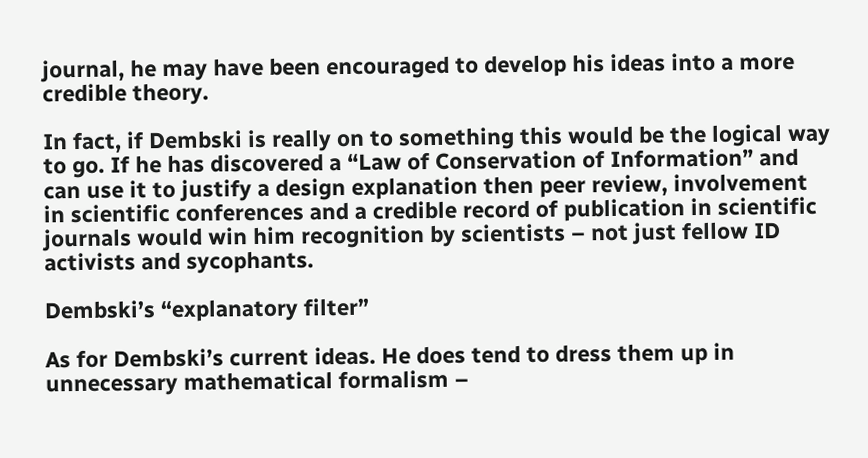journal, he may have been encouraged to develop his ideas into a more credible theory.

In fact, if Dembski is really on to something this would be the logical way to go. If he has discovered a “Law of Conservation of Information” and can use it to justify a design explanation then peer review, involvement in scientific conferences and a credible record of publication in scientific journals would win him recognition by scientists – not just fellow ID activists and sycophants.

Dembski’s “explanatory filter”

As for Dembski’s current ideas. He does tend to dress them up in unnecessary mathematical formalism –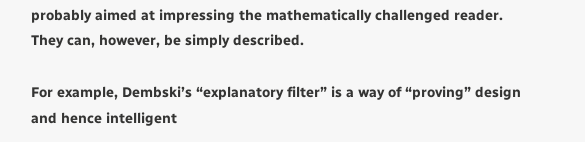probably aimed at impressing the mathematically challenged reader. They can, however, be simply described.

For example, Dembski’s “explanatory filter” is a way of “proving” design and hence intelligent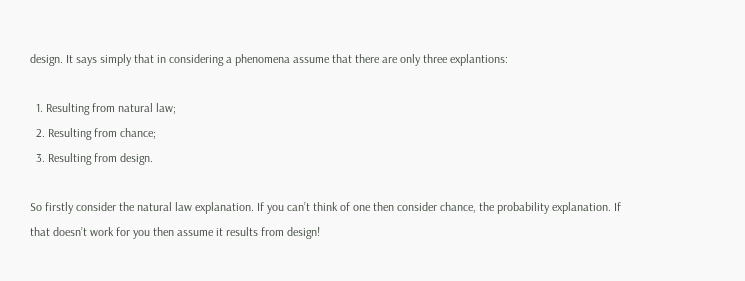design. It says simply that in considering a phenomena assume that there are only three explantions:

  1. Resulting from natural law;
  2. Resulting from chance;
  3. Resulting from design.

So firstly consider the natural law explanation. If you can’t think of one then consider chance, the probability explanation. If that doesn’t work for you then assume it results from design!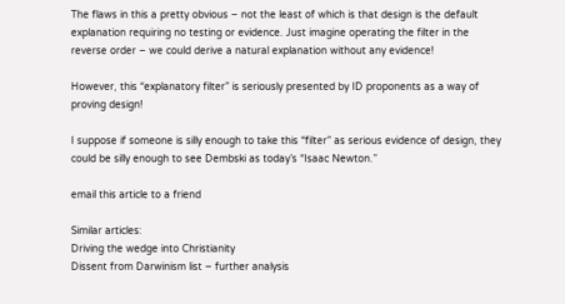The flaws in this a pretty obvious – not the least of which is that design is the default explanation requiring no testing or evidence. Just imagine operating the filter in the reverse order – we could derive a natural explanation without any evidence!

However, this “explanatory filter” is seriously presented by ID proponents as a way of proving design!

I suppose if someone is silly enough to take this “filter” as serious evidence of design, they could be silly enough to see Dembski as today’s “Isaac Newton.”

email this article to a friend

Similar articles:
Driving the wedge into Christianity
Dissent from Darwinism list – further analysis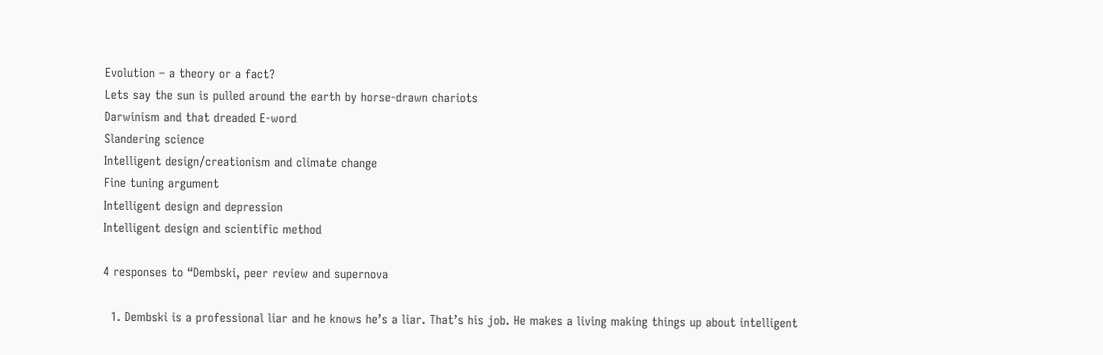Evolution – a theory or a fact?
Lets say the sun is pulled around the earth by horse-drawn chariots
Darwinism and that dreaded E-word
Slandering science
Intelligent design/creationism and climate change
Fine tuning argument
Intelligent design and depression
Intelligent design and scientific method

4 responses to “Dembski, peer review and supernova

  1. Dembski is a professional liar and he knows he’s a liar. That’s his job. He makes a living making things up about intelligent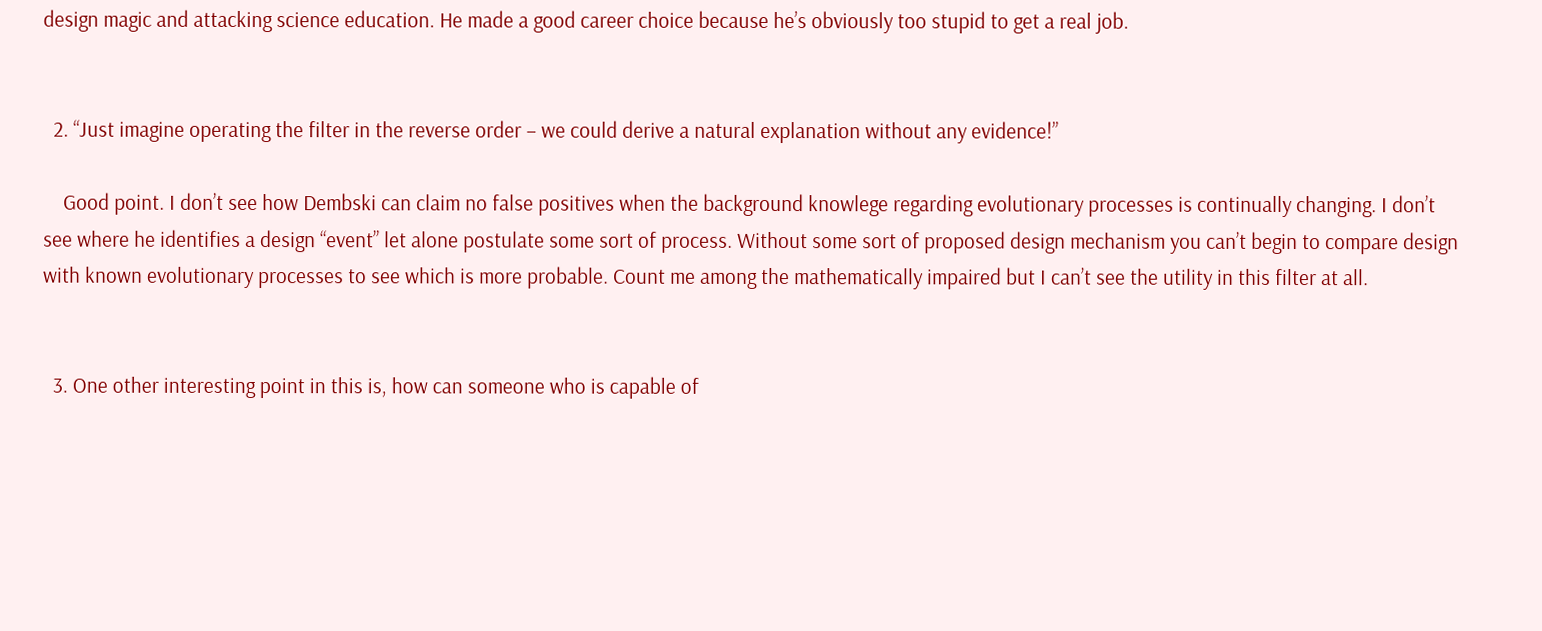design magic and attacking science education. He made a good career choice because he’s obviously too stupid to get a real job.


  2. “Just imagine operating the filter in the reverse order – we could derive a natural explanation without any evidence!”

    Good point. I don’t see how Dembski can claim no false positives when the background knowlege regarding evolutionary processes is continually changing. I don’t see where he identifies a design “event” let alone postulate some sort of process. Without some sort of proposed design mechanism you can’t begin to compare design with known evolutionary processes to see which is more probable. Count me among the mathematically impaired but I can’t see the utility in this filter at all.


  3. One other interesting point in this is, how can someone who is capable of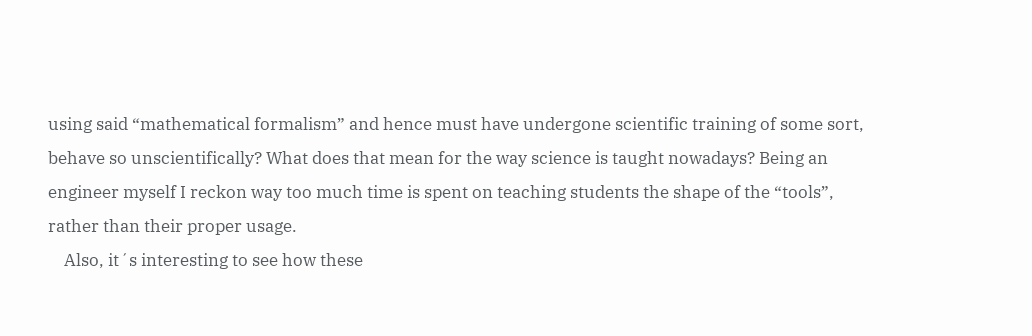using said “mathematical formalism” and hence must have undergone scientific training of some sort, behave so unscientifically? What does that mean for the way science is taught nowadays? Being an engineer myself I reckon way too much time is spent on teaching students the shape of the “tools”, rather than their proper usage.
    Also, it´s interesting to see how these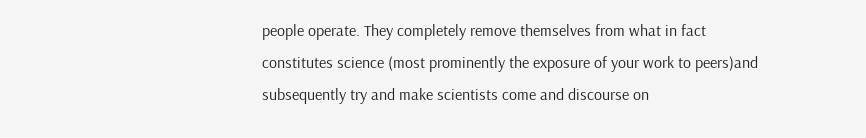people operate. They completely remove themselves from what in fact constitutes science (most prominently the exposure of your work to peers)and subsequently try and make scientists come and discourse on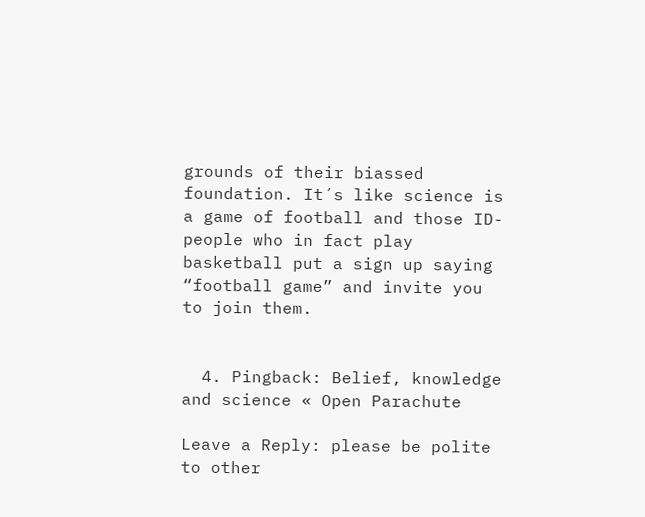grounds of their biassed foundation. It´s like science is a game of football and those ID-people who in fact play basketball put a sign up saying “football game” and invite you to join them.


  4. Pingback: Belief, knowledge and science « Open Parachute

Leave a Reply: please be polite to other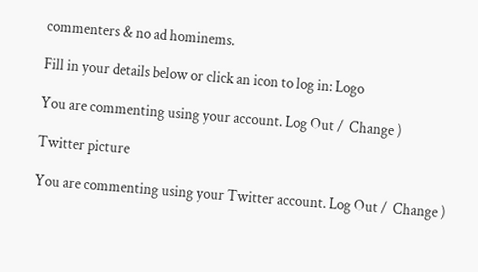commenters & no ad hominems.

Fill in your details below or click an icon to log in: Logo

You are commenting using your account. Log Out /  Change )

Twitter picture

You are commenting using your Twitter account. Log Out /  Change )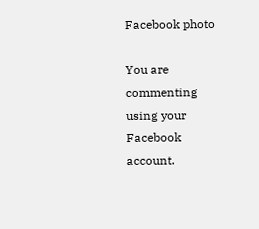Facebook photo

You are commenting using your Facebook account.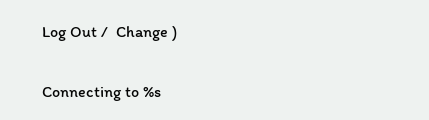Log Out /  Change )

Connecting to %s